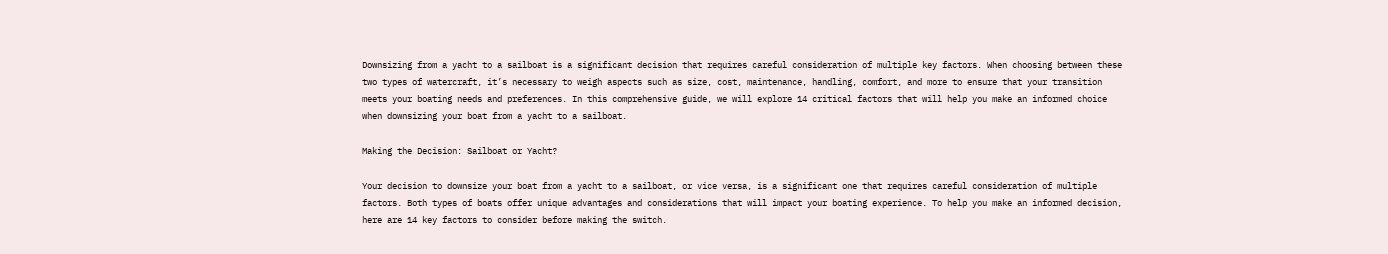Downsizing from a yacht to a sailboat is a significant decision that requires careful consideration of multiple key factors. When choosing between these two types of watercraft, it’s necessary to weigh aspects such as size, cost, maintenance, handling, comfort, and more to ensure that your transition meets your boating needs and preferences. In this comprehensive guide, we will explore 14 critical factors that will help you make an informed choice when downsizing your boat from a yacht to a sailboat.

Making the Decision: Sailboat or Yacht?

Your decision to downsize your boat from a yacht to a sailboat, or vice versa, is a significant one that requires careful consideration of multiple factors. Both types of boats offer unique advantages and considerations that will impact your boating experience. To help you make an informed decision, here are 14 key factors to consider before making the switch.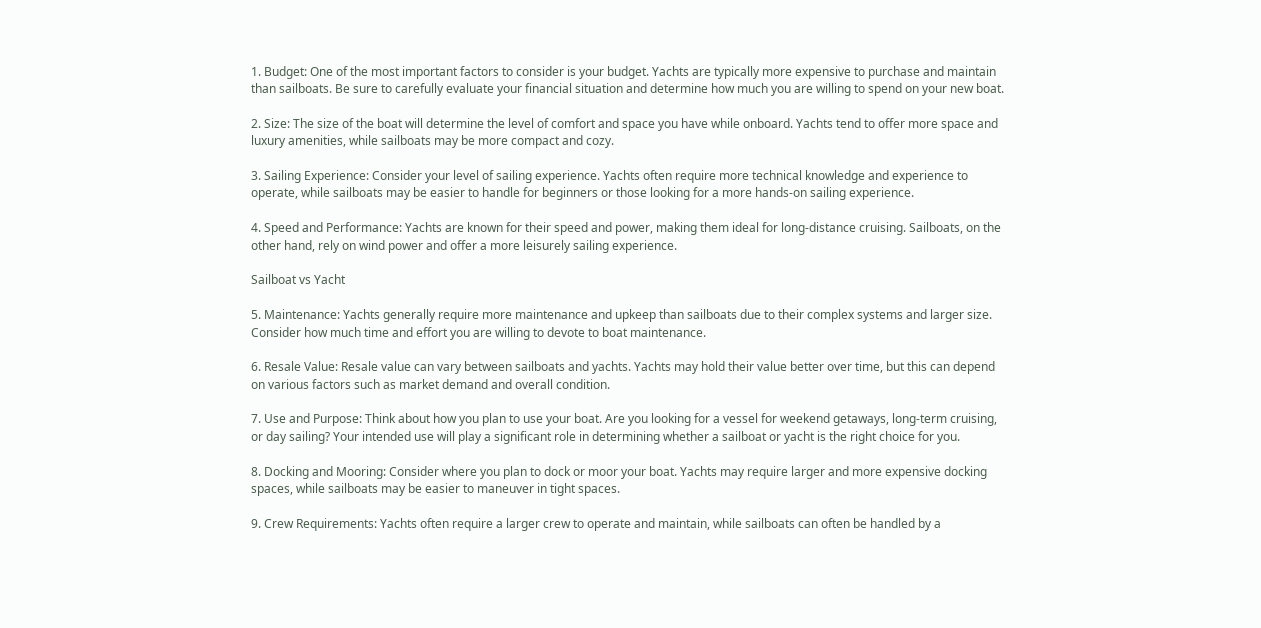1. Budget: One of the most important factors to consider is your budget. Yachts are typically more expensive to purchase and maintain than sailboats. Be sure to carefully evaluate your financial situation and determine how much you are willing to spend on your new boat.

2. Size: The size of the boat will determine the level of comfort and space you have while onboard. Yachts tend to offer more space and luxury amenities, while sailboats may be more compact and cozy.

3. Sailing Experience: Consider your level of sailing experience. Yachts often require more technical knowledge and experience to operate, while sailboats may be easier to handle for beginners or those looking for a more hands-on sailing experience.

4. Speed and Performance: Yachts are known for their speed and power, making them ideal for long-distance cruising. Sailboats, on the other hand, rely on wind power and offer a more leisurely sailing experience.

Sailboat vs Yacht

5. Maintenance: Yachts generally require more maintenance and upkeep than sailboats due to their complex systems and larger size. Consider how much time and effort you are willing to devote to boat maintenance.

6. Resale Value: Resale value can vary between sailboats and yachts. Yachts may hold their value better over time, but this can depend on various factors such as market demand and overall condition.

7. Use and Purpose: Think about how you plan to use your boat. Are you looking for a vessel for weekend getaways, long-term cruising, or day sailing? Your intended use will play a significant role in determining whether a sailboat or yacht is the right choice for you.

8. Docking and Mooring: Consider where you plan to dock or moor your boat. Yachts may require larger and more expensive docking spaces, while sailboats may be easier to maneuver in tight spaces.

9. Crew Requirements: Yachts often require a larger crew to operate and maintain, while sailboats can often be handled by a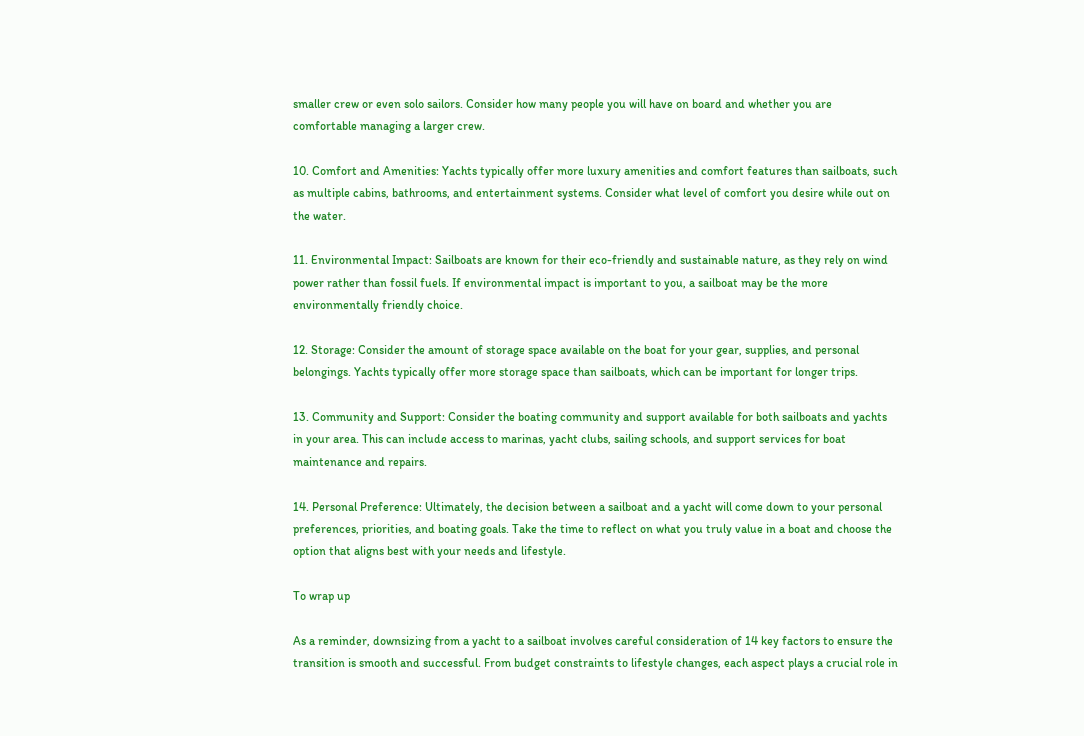smaller crew or even solo sailors. Consider how many people you will have on board and whether you are comfortable managing a larger crew.

10. Comfort and Amenities: Yachts typically offer more luxury amenities and comfort features than sailboats, such as multiple cabins, bathrooms, and entertainment systems. Consider what level of comfort you desire while out on the water.

11. Environmental Impact: Sailboats are known for their eco-friendly and sustainable nature, as they rely on wind power rather than fossil fuels. If environmental impact is important to you, a sailboat may be the more environmentally friendly choice.

12. Storage: Consider the amount of storage space available on the boat for your gear, supplies, and personal belongings. Yachts typically offer more storage space than sailboats, which can be important for longer trips.

13. Community and Support: Consider the boating community and support available for both sailboats and yachts in your area. This can include access to marinas, yacht clubs, sailing schools, and support services for boat maintenance and repairs.

14. Personal Preference: Ultimately, the decision between a sailboat and a yacht will come down to your personal preferences, priorities, and boating goals. Take the time to reflect on what you truly value in a boat and choose the option that aligns best with your needs and lifestyle.

To wrap up

As a reminder, downsizing from a yacht to a sailboat involves careful consideration of 14 key factors to ensure the transition is smooth and successful. From budget constraints to lifestyle changes, each aspect plays a crucial role in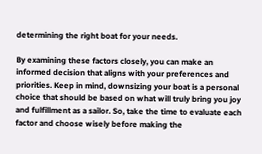determining the right boat for your needs.

By examining these factors closely, you can make an informed decision that aligns with your preferences and priorities. Keep in mind, downsizing your boat is a personal choice that should be based on what will truly bring you joy and fulfillment as a sailor. So, take the time to evaluate each factor and choose wisely before making the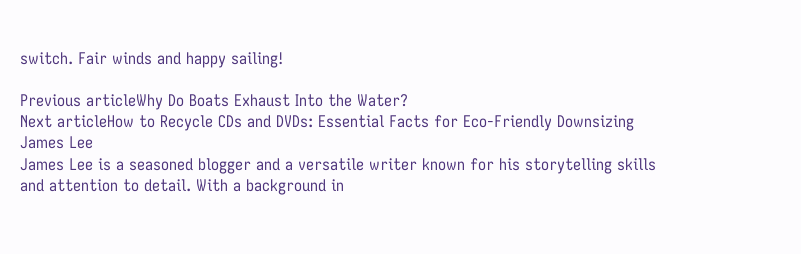switch. Fair winds and happy sailing!

Previous articleWhy Do Boats Exhaust Into the Water?
Next articleHow to Recycle CDs and DVDs: Essential Facts for Eco-Friendly Downsizing
James Lee
James Lee is a seasoned blogger and a versatile writer known for his storytelling skills and attention to detail. With a background in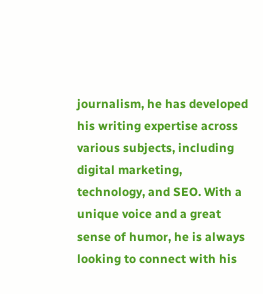journalism, he has developed his writing expertise across various subjects, including digital marketing, technology, and SEO. With a unique voice and a great sense of humor, he is always looking to connect with his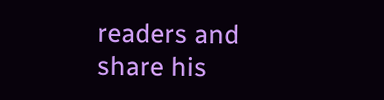readers and share his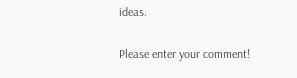ideas.


Please enter your comment!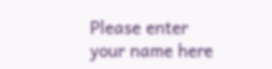Please enter your name here